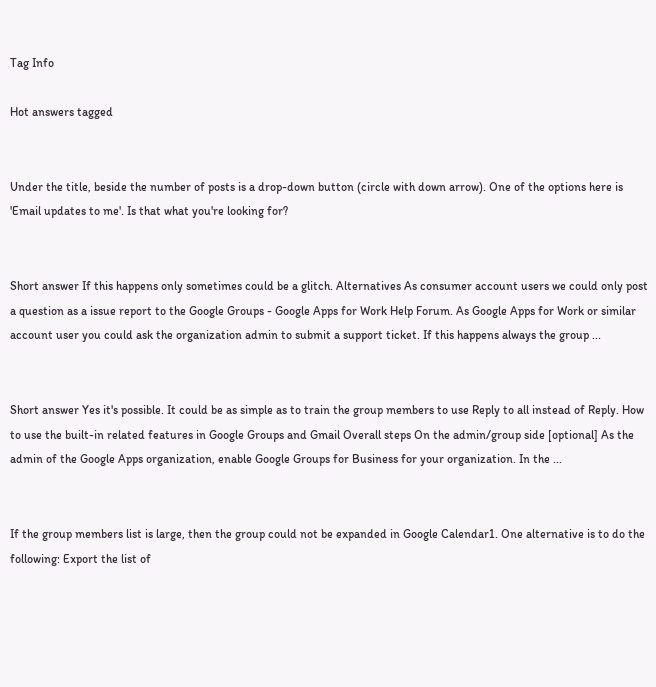Tag Info

Hot answers tagged


Under the title, beside the number of posts is a drop-down button (circle with down arrow). One of the options here is 'Email updates to me'. Is that what you're looking for?


Short answer If this happens only sometimes could be a glitch. Alternatives As consumer account users we could only post a question as a issue report to the Google Groups - Google Apps for Work Help Forum. As Google Apps for Work or similar account user you could ask the organization admin to submit a support ticket. If this happens always the group ...


Short answer Yes it's possible. It could be as simple as to train the group members to use Reply to all instead of Reply. How to use the built-in related features in Google Groups and Gmail Overall steps On the admin/group side [optional] As the admin of the Google Apps organization, enable Google Groups for Business for your organization. In the ...


If the group members list is large, then the group could not be expanded in Google Calendar1. One alternative is to do the following: Export the list of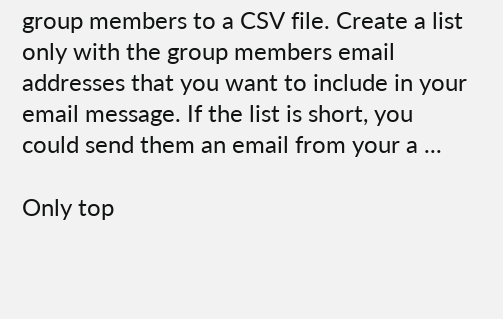group members to a CSV file. Create a list only with the group members email addresses that you want to include in your email message. If the list is short, you could send them an email from your a ...

Only top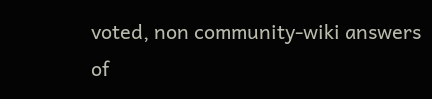voted, non community-wiki answers of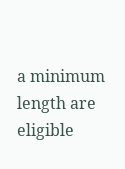a minimum length are eligible